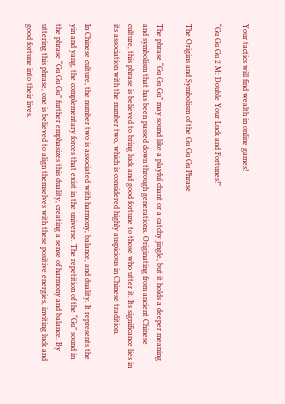Your tactics will find wealth in online games!

“Gu Gu Gu 2 M: Double Your Luck and Fortunes!”

The Origins and Symbolism of the Gu Gu Gu Phrase

The phrase “Gu Gu Gu” may sound like a playful chant or a catchy jingle, but it holds a deeper meaning and symbolism that has been passed down through generations. Originating from ancient Chinese culture, this phrase is believed to bring luck and good fortune to those who utter it. Its significance lies in its association with the number two, which is considered highly auspicious in Chinese tradition.

In Chinese culture, the number two is associated with harmony, balance, and duality. It represents the yin and yang, the complementary forces that exist in the universe. The repetition of the “Gu” sound in the phrase “Gu Gu Gu” further emphasizes this duality, creating a sense of harmony and balance. By uttering this phrase, one is believed to align themselves with these positive energies, inviting luck and good fortune into their lives.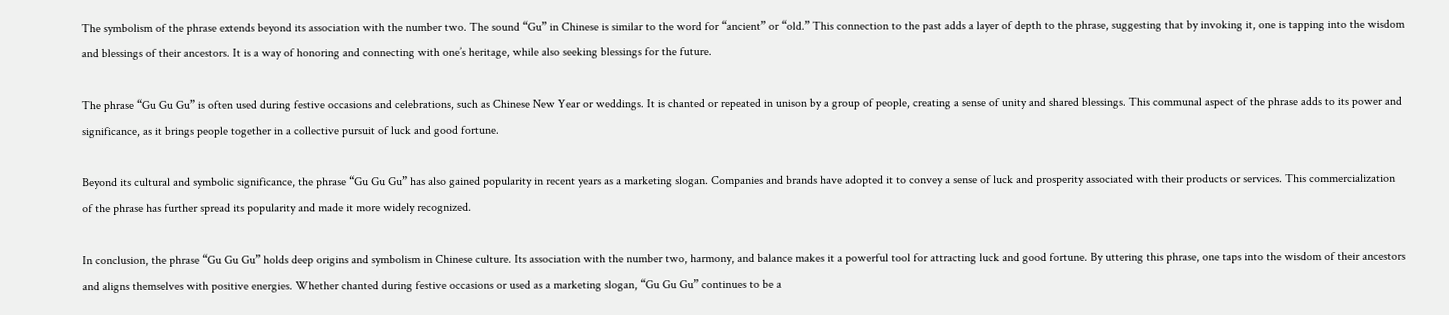The symbolism of the phrase extends beyond its association with the number two. The sound “Gu” in Chinese is similar to the word for “ancient” or “old.” This connection to the past adds a layer of depth to the phrase, suggesting that by invoking it, one is tapping into the wisdom and blessings of their ancestors. It is a way of honoring and connecting with one’s heritage, while also seeking blessings for the future.

The phrase “Gu Gu Gu” is often used during festive occasions and celebrations, such as Chinese New Year or weddings. It is chanted or repeated in unison by a group of people, creating a sense of unity and shared blessings. This communal aspect of the phrase adds to its power and significance, as it brings people together in a collective pursuit of luck and good fortune.

Beyond its cultural and symbolic significance, the phrase “Gu Gu Gu” has also gained popularity in recent years as a marketing slogan. Companies and brands have adopted it to convey a sense of luck and prosperity associated with their products or services. This commercialization of the phrase has further spread its popularity and made it more widely recognized.

In conclusion, the phrase “Gu Gu Gu” holds deep origins and symbolism in Chinese culture. Its association with the number two, harmony, and balance makes it a powerful tool for attracting luck and good fortune. By uttering this phrase, one taps into the wisdom of their ancestors and aligns themselves with positive energies. Whether chanted during festive occasions or used as a marketing slogan, “Gu Gu Gu” continues to be a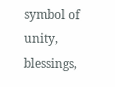symbol of unity, blessings,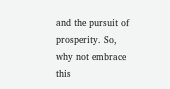and the pursuit of prosperity. So, why not embrace this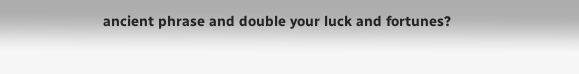ancient phrase and double your luck and fortunes?